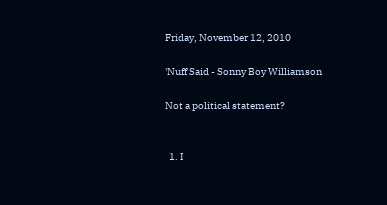Friday, November 12, 2010

'Nuff Said - Sonny Boy Williamson

Not a political statement?


  1. I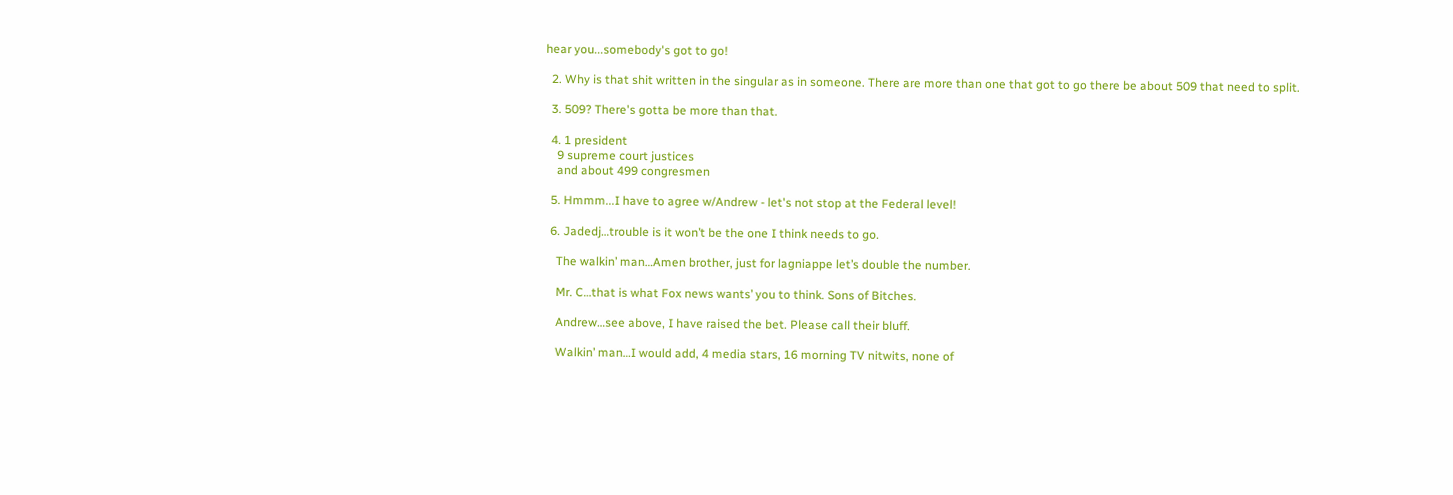hear you...somebody's got to go!

  2. Why is that shit written in the singular as in someone. There are more than one that got to go there be about 509 that need to split.

  3. 509? There's gotta be more than that.

  4. 1 president
    9 supreme court justices
    and about 499 congresmen

  5. Hmmm...I have to agree w/Andrew - let's not stop at the Federal level!

  6. Jadedj…trouble is it won’t be the one I think needs to go.

    The walkin’ man…Amen brother, just for lagniappe let’s double the number.

    Mr. C…that is what Fox news wants’ you to think. Sons of Bitches.

    Andrew…see above, I have raised the bet. Please call their bluff.

    Walkin’ man…I would add, 4 media stars, 16 morning TV nitwits, none of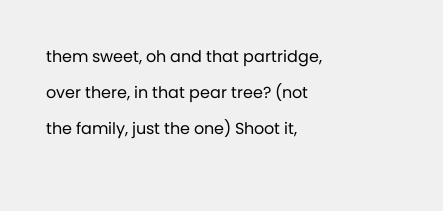them sweet, oh and that partridge, over there, in that pear tree? (not the family, just the one) Shoot it,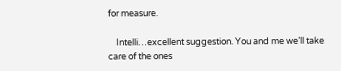for measure.

    Intelli…excellent suggestion. You and me we’ll take care of the ones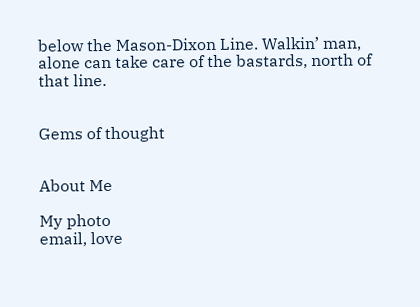below the Mason-Dixon Line. Walkin’ man, alone can take care of the bastards, north of that line.


Gems of thought


About Me

My photo
email, love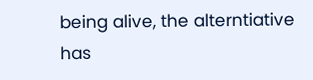being alive, the alterntiative has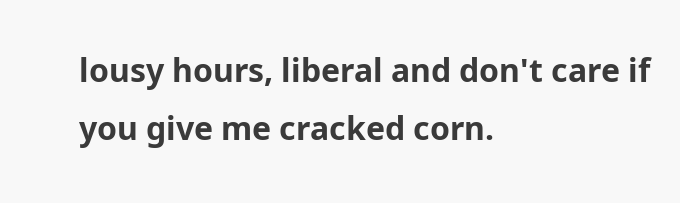lousy hours, liberal and don't care if you give me cracked corn.